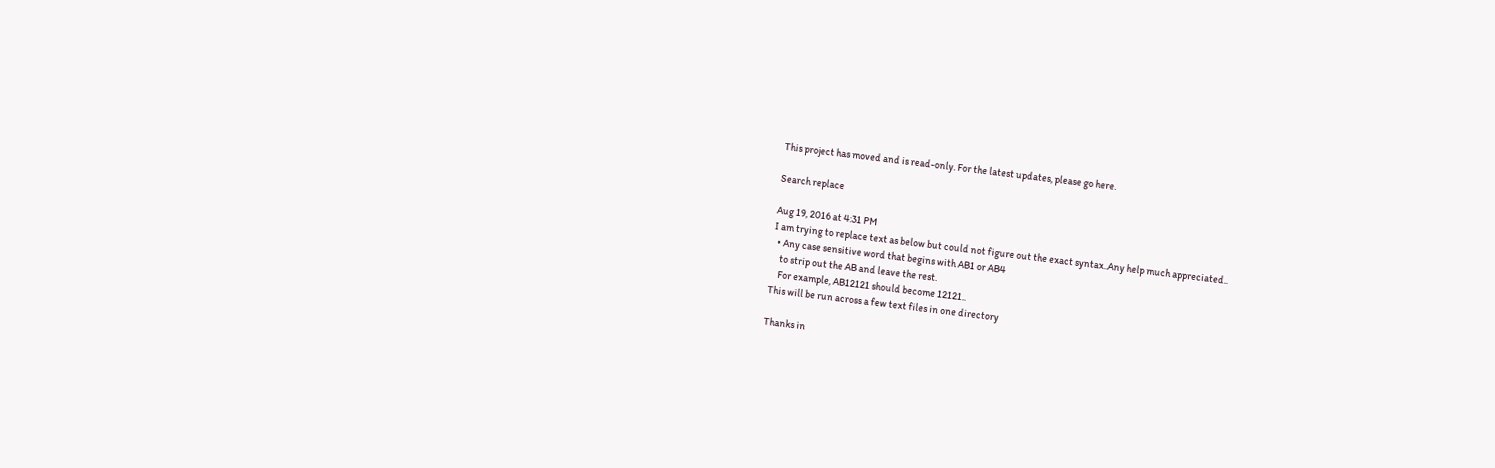This project has moved and is read-only. For the latest updates, please go here.

Search replace

Aug 19, 2016 at 4:31 PM
I am trying to replace text as below but could not figure out the exact syntax..Any help much appreciated..
  • Any case sensitive word that begins with AB1 or AB4
    to strip out the AB and leave the rest.
    For example, AB12121 should become 12121..
This will be run across a few text files in one directory

Thanks in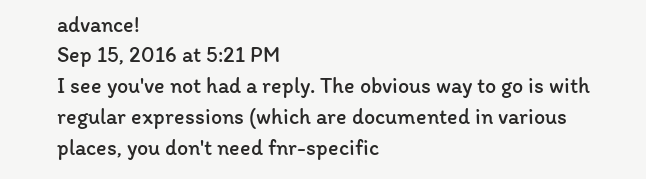advance!
Sep 15, 2016 at 5:21 PM
I see you've not had a reply. The obvious way to go is with regular expressions (which are documented in various places, you don't need fnr-specific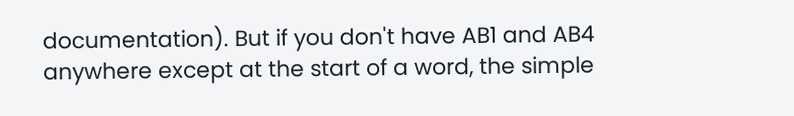documentation). But if you don't have AB1 and AB4 anywhere except at the start of a word, the simple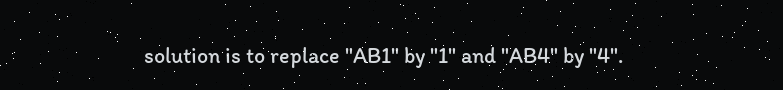solution is to replace "AB1" by "1" and "AB4" by "4".